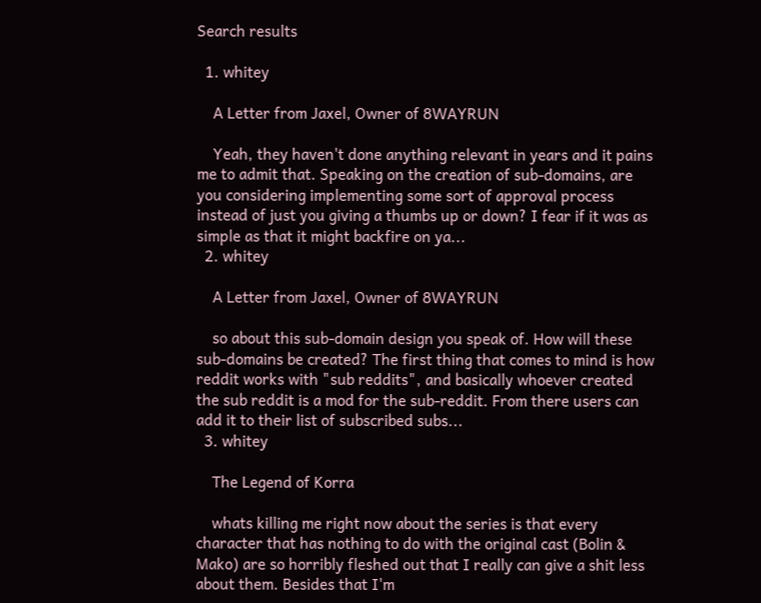Search results

  1. whitey

    A Letter from Jaxel, Owner of 8WAYRUN

    Yeah, they haven't done anything relevant in years and it pains me to admit that. Speaking on the creation of sub-domains, are you considering implementing some sort of approval process instead of just you giving a thumbs up or down? I fear if it was as simple as that it might backfire on ya...
  2. whitey

    A Letter from Jaxel, Owner of 8WAYRUN

    so about this sub-domain design you speak of. How will these sub-domains be created? The first thing that comes to mind is how reddit works with "sub reddits", and basically whoever created the sub reddit is a mod for the sub-reddit. From there users can add it to their list of subscribed subs...
  3. whitey

    The Legend of Korra

    whats killing me right now about the series is that every character that has nothing to do with the original cast (Bolin & Mako) are so horribly fleshed out that I really can give a shit less about them. Besides that I'm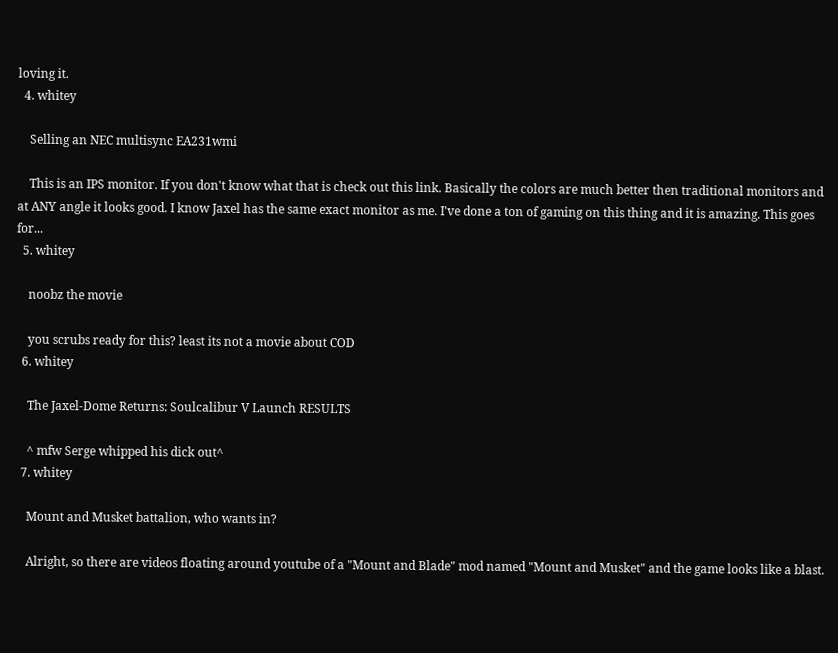loving it.
  4. whitey

    Selling an NEC multisync EA231wmi

    This is an IPS monitor. If you don't know what that is check out this link. Basically the colors are much better then traditional monitors and at ANY angle it looks good. I know Jaxel has the same exact monitor as me. I've done a ton of gaming on this thing and it is amazing. This goes for...
  5. whitey

    noobz the movie

    you scrubs ready for this? least its not a movie about COD
  6. whitey

    The Jaxel-Dome Returns: Soulcalibur V Launch RESULTS

    ^ mfw Serge whipped his dick out^
  7. whitey

    Mount and Musket battalion, who wants in?

    Alright, so there are videos floating around youtube of a "Mount and Blade" mod named "Mount and Musket" and the game looks like a blast.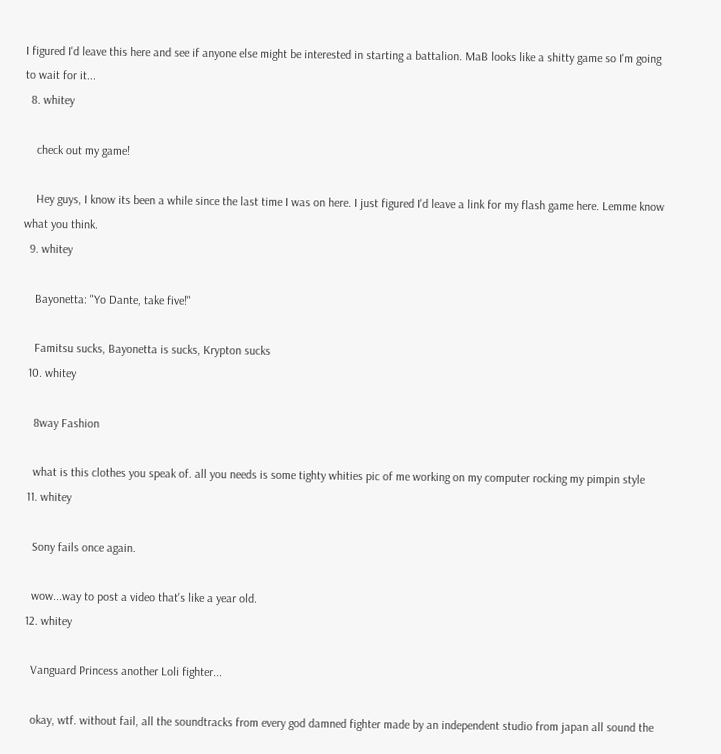I figured I'd leave this here and see if anyone else might be interested in starting a battalion. MaB looks like a shitty game so I'm going to wait for it...
  8. whitey

    check out my game!

    Hey guys, I know its been a while since the last time I was on here. I just figured I'd leave a link for my flash game here. Lemme know what you think.
  9. whitey

    Bayonetta: "Yo Dante, take five!"

    Famitsu sucks, Bayonetta is sucks, Krypton sucks
  10. whitey

    8way Fashion

    what is this clothes you speak of. all you needs is some tighty whities pic of me working on my computer rocking my pimpin style
  11. whitey

    Sony fails once again.

    wow...way to post a video that's like a year old.
  12. whitey

    Vanguard Princess another Loli fighter...

    okay, wtf. without fail, all the soundtracks from every god damned fighter made by an independent studio from japan all sound the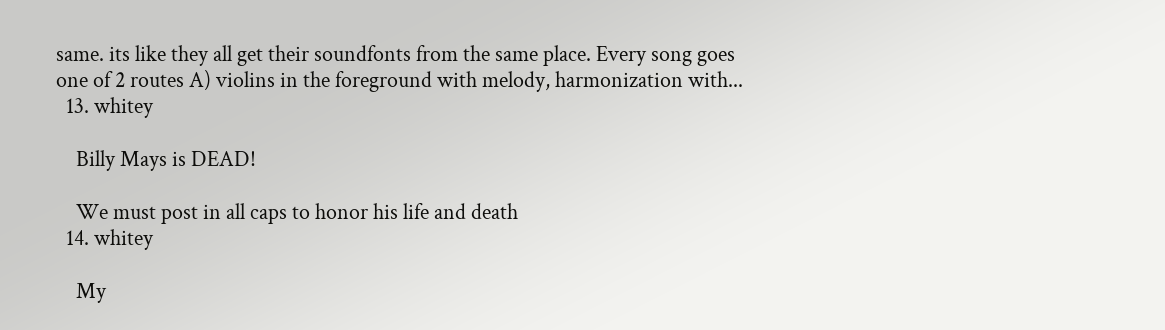same. its like they all get their soundfonts from the same place. Every song goes one of 2 routes A) violins in the foreground with melody, harmonization with...
  13. whitey

    Billy Mays is DEAD!

    We must post in all caps to honor his life and death
  14. whitey

    My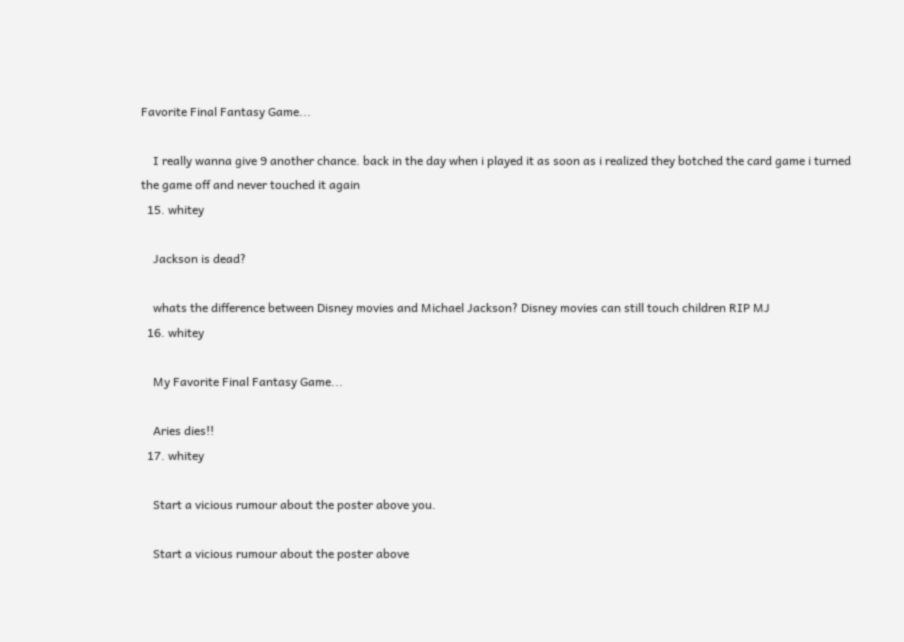Favorite Final Fantasy Game...

    I really wanna give 9 another chance. back in the day when i played it as soon as i realized they botched the card game i turned the game off and never touched it again
  15. whitey

    Jackson is dead?

    whats the difference between Disney movies and Michael Jackson? Disney movies can still touch children RIP MJ
  16. whitey

    My Favorite Final Fantasy Game...

    Aries dies!!
  17. whitey

    Start a vicious rumour about the poster above you.

    Start a vicious rumour about the poster above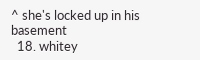^ she's locked up in his basement
  18. whitey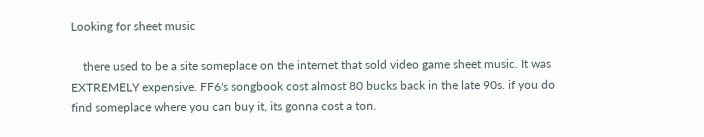Looking for sheet music

    there used to be a site someplace on the internet that sold video game sheet music. It was EXTREMELY expensive. FF6's songbook cost almost 80 bucks back in the late 90s. if you do find someplace where you can buy it, its gonna cost a ton.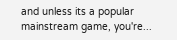and unless its a popular mainstream game, you're...